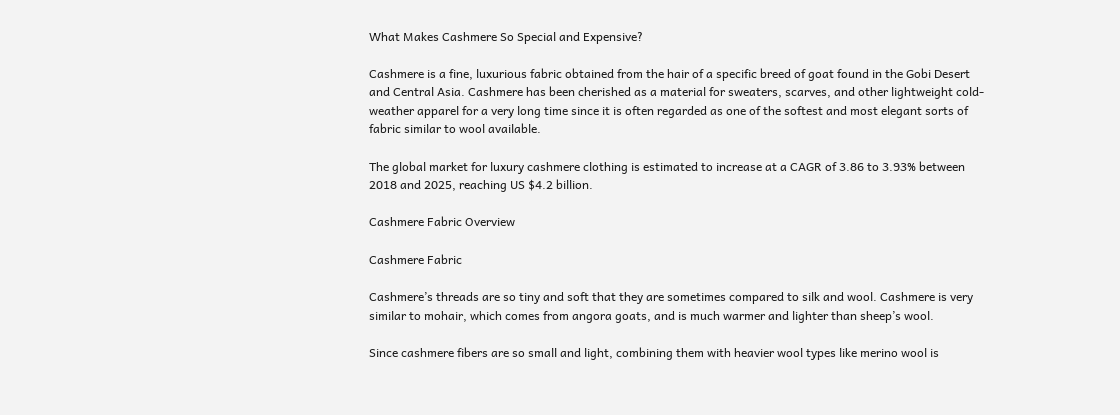What Makes Cashmere So Special and Expensive?

Cashmere is a fine, luxurious fabric obtained from the hair of a specific breed of goat found in the Gobi Desert and Central Asia. Cashmere has been cherished as a material for sweaters, scarves, and other lightweight cold-weather apparel for a very long time since it is often regarded as one of the softest and most elegant sorts of fabric similar to wool available.

The global market for luxury cashmere clothing is estimated to increase at a CAGR of 3.86 to 3.93% between 2018 and 2025, reaching US $4.2 billion.

Cashmere Fabric Overview

Cashmere Fabric

Cashmere’s threads are so tiny and soft that they are sometimes compared to silk and wool. Cashmere is very similar to mohair, which comes from angora goats, and is much warmer and lighter than sheep’s wool.

Since cashmere fibers are so small and light, combining them with heavier wool types like merino wool is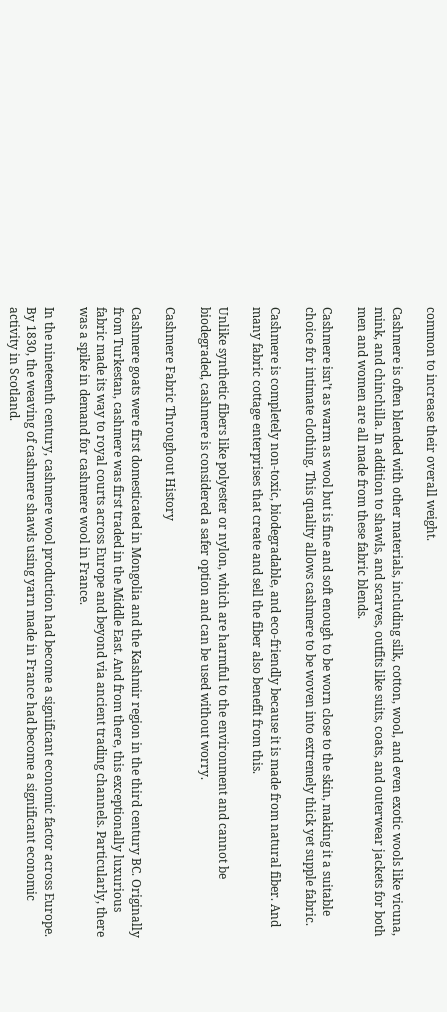common to increase their overall weight.

Cashmere is often blended with other materials, including silk, cotton, wool, and even exotic wools like vicuna, mink, and chinchilla. In addition to shawls, and scarves, outfits like suits, coats, and outerwear jackets for both men and women are all made from these fabric blends.

Cashmere isn’t as warm as wool but is fine and soft enough to be worn close to the skin, making it a suitable choice for intimate clothing. This quality allows cashmere to be woven into extremely thick yet supple fabric.

Cashmere is completely non-toxic, biodegradable, and eco-friendly because it is made from natural fiber. And many fabric cottage enterprises that create and sell the fiber also benefit from this.

Unlike synthetic fibers like polyester or nylon, which are harmful to the environment and cannot be biodegraded, cashmere is considered a safer option and can be used without worry.

Cashmere Fabric Throughout History

Cashmere goats were first domesticated in Mongolia and the Kashmir region in the third century BC. Originally from Turkestan, cashmere was first traded in the Middle East. And from there, this exceptionally luxurious fabric made its way to royal courts across Europe and beyond via ancient trading channels. Particularly, there was a spike in demand for cashmere wool in France.

In the nineteenth century, cashmere wool production had become a significant economic factor across Europe. By 1830, the weaving of cashmere shawls using yarn made in France had become a significant economic activity in Scotland.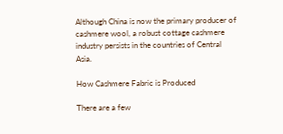Although China is now the primary producer of cashmere wool, a robust cottage cashmere industry persists in the countries of Central Asia.

How Cashmere Fabric is Produced

There are a few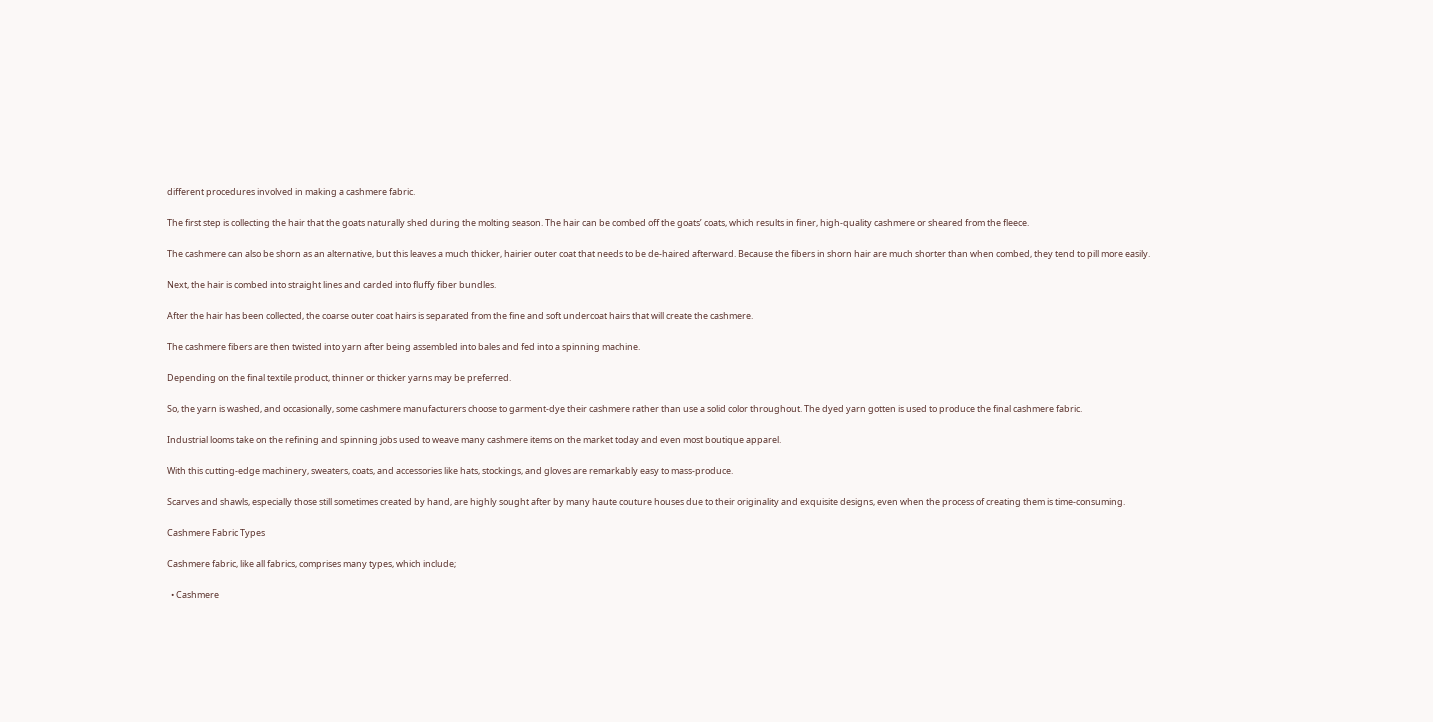different procedures involved in making a cashmere fabric.

The first step is collecting the hair that the goats naturally shed during the molting season. The hair can be combed off the goats’ coats, which results in finer, high-quality cashmere or sheared from the fleece.

The cashmere can also be shorn as an alternative, but this leaves a much thicker, hairier outer coat that needs to be de-haired afterward. Because the fibers in shorn hair are much shorter than when combed, they tend to pill more easily.

Next, the hair is combed into straight lines and carded into fluffy fiber bundles.

After the hair has been collected, the coarse outer coat hairs is separated from the fine and soft undercoat hairs that will create the cashmere.

The cashmere fibers are then twisted into yarn after being assembled into bales and fed into a spinning machine.

Depending on the final textile product, thinner or thicker yarns may be preferred.

So, the yarn is washed, and occasionally, some cashmere manufacturers choose to garment-dye their cashmere rather than use a solid color throughout. The dyed yarn gotten is used to produce the final cashmere fabric.

Industrial looms take on the refining and spinning jobs used to weave many cashmere items on the market today and even most boutique apparel.

With this cutting-edge machinery, sweaters, coats, and accessories like hats, stockings, and gloves are remarkably easy to mass-produce.

Scarves and shawls, especially those still sometimes created by hand, are highly sought after by many haute couture houses due to their originality and exquisite designs, even when the process of creating them is time-consuming.

Cashmere Fabric Types

Cashmere fabric, like all fabrics, comprises many types, which include;

  • Cashmere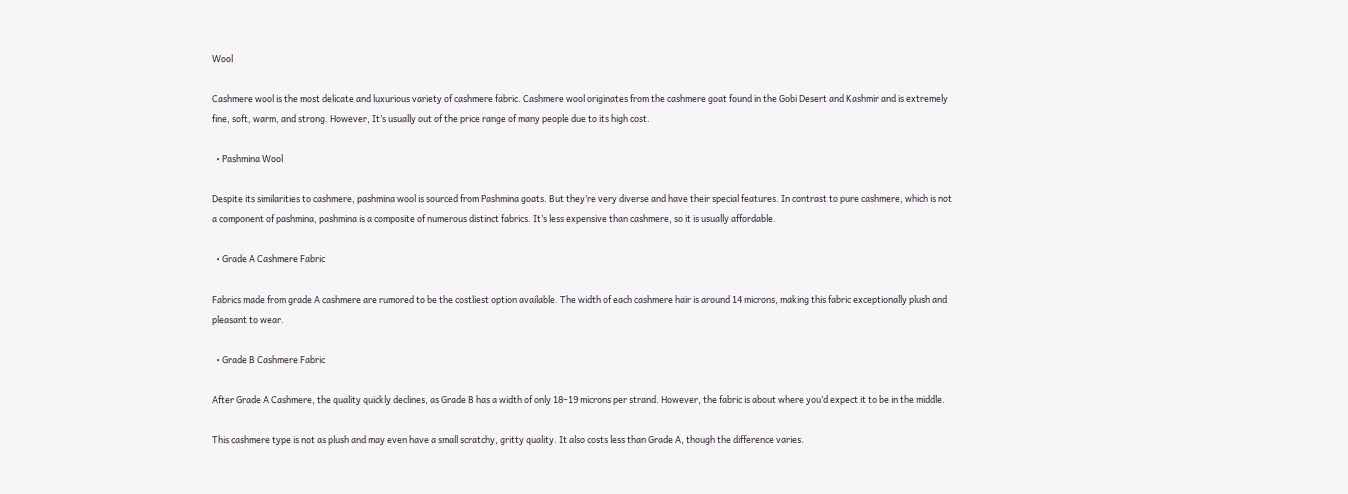Wool

Cashmere wool is the most delicate and luxurious variety of cashmere fabric. Cashmere wool originates from the cashmere goat found in the Gobi Desert and Kashmir and is extremely fine, soft, warm, and strong. However, It’s usually out of the price range of many people due to its high cost.

  • Pashmina Wool

Despite its similarities to cashmere, pashmina wool is sourced from Pashmina goats. But they’re very diverse and have their special features. In contrast to pure cashmere, which is not a component of pashmina, pashmina is a composite of numerous distinct fabrics. It’s less expensive than cashmere, so it is usually affordable.

  • Grade A Cashmere Fabric

Fabrics made from grade A cashmere are rumored to be the costliest option available. The width of each cashmere hair is around 14 microns, making this fabric exceptionally plush and pleasant to wear.

  • Grade B Cashmere Fabric

After Grade A Cashmere, the quality quickly declines, as Grade B has a width of only 18–19 microns per strand. However, the fabric is about where you’d expect it to be in the middle.

This cashmere type is not as plush and may even have a small scratchy, gritty quality. It also costs less than Grade A, though the difference varies.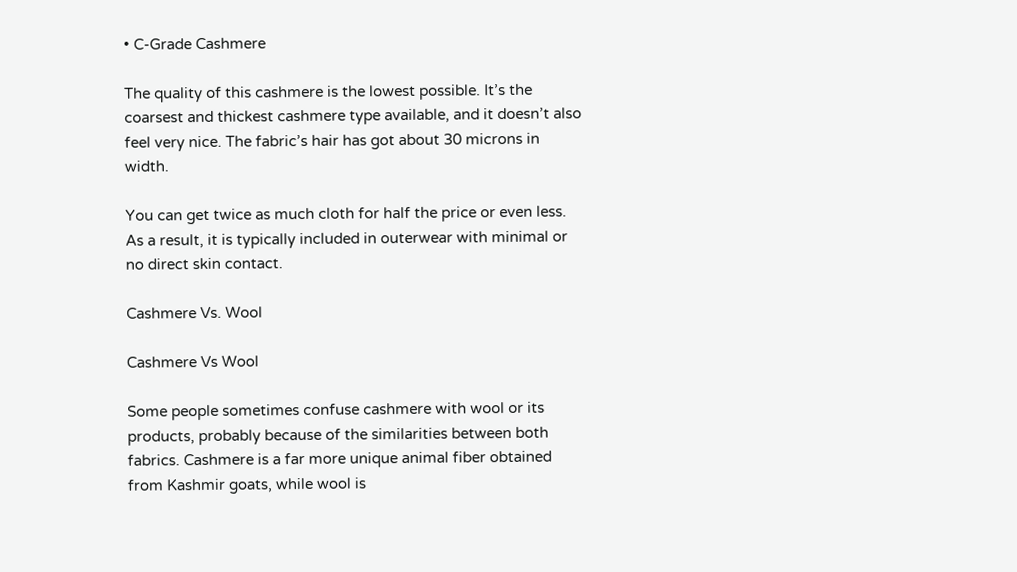• C-Grade Cashmere

The quality of this cashmere is the lowest possible. It’s the coarsest and thickest cashmere type available, and it doesn’t also feel very nice. The fabric’s hair has got about 30 microns in width.

You can get twice as much cloth for half the price or even less. As a result, it is typically included in outerwear with minimal or no direct skin contact.

Cashmere Vs. Wool

Cashmere Vs Wool

Some people sometimes confuse cashmere with wool or its products, probably because of the similarities between both fabrics. Cashmere is a far more unique animal fiber obtained from Kashmir goats, while wool is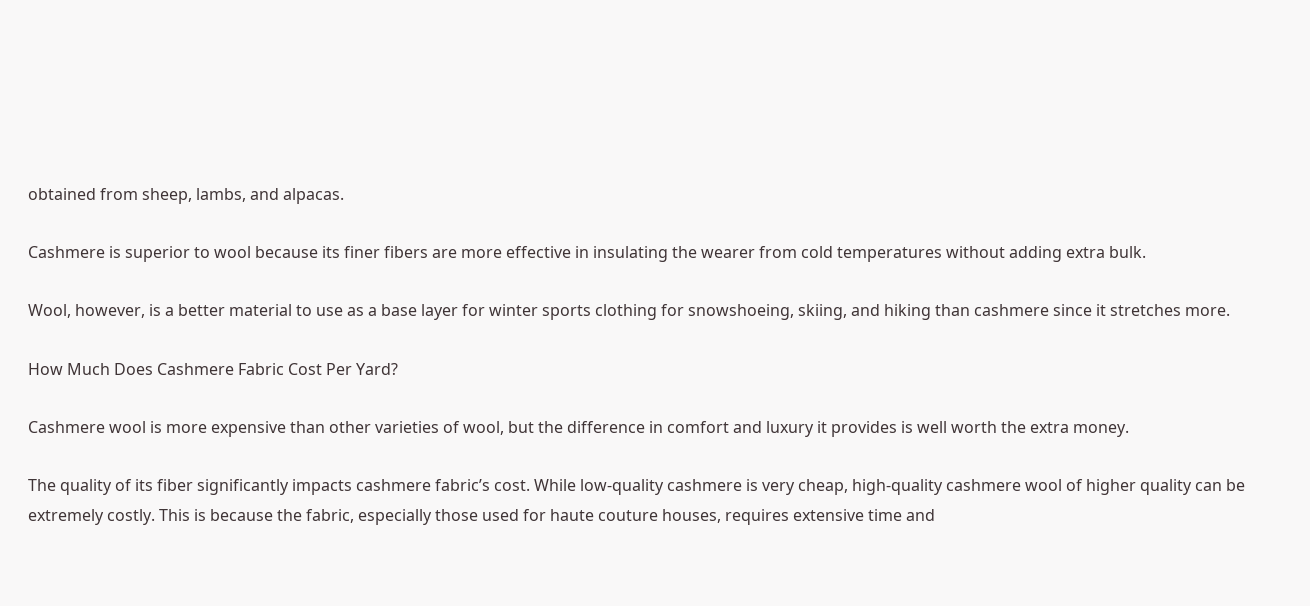obtained from sheep, lambs, and alpacas.

Cashmere is superior to wool because its finer fibers are more effective in insulating the wearer from cold temperatures without adding extra bulk.

Wool, however, is a better material to use as a base layer for winter sports clothing for snowshoeing, skiing, and hiking than cashmere since it stretches more.

How Much Does Cashmere Fabric Cost Per Yard?

Cashmere wool is more expensive than other varieties of wool, but the difference in comfort and luxury it provides is well worth the extra money.

The quality of its fiber significantly impacts cashmere fabric’s cost. While low-quality cashmere is very cheap, high-quality cashmere wool of higher quality can be extremely costly. This is because the fabric, especially those used for haute couture houses, requires extensive time and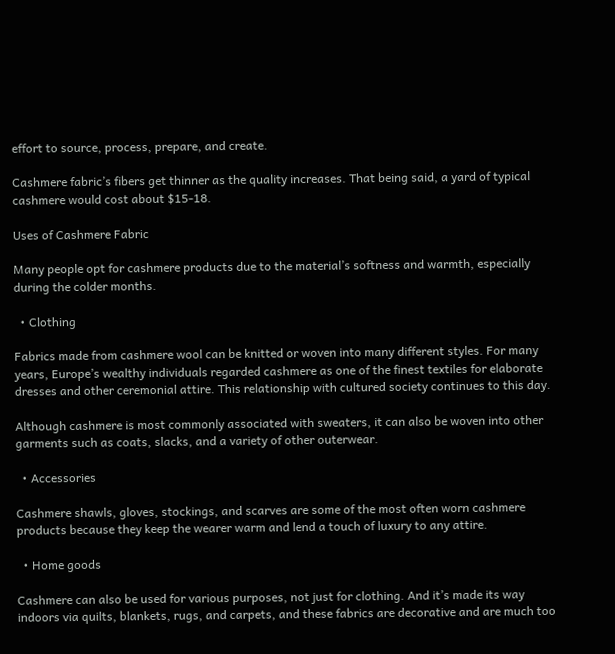effort to source, process, prepare, and create.

Cashmere fabric’s fibers get thinner as the quality increases. That being said, a yard of typical cashmere would cost about $15-18.

Uses of Cashmere Fabric

Many people opt for cashmere products due to the material’s softness and warmth, especially during the colder months.

  • Clothing

Fabrics made from cashmere wool can be knitted or woven into many different styles. For many years, Europe’s wealthy individuals regarded cashmere as one of the finest textiles for elaborate dresses and other ceremonial attire. This relationship with cultured society continues to this day.

Although cashmere is most commonly associated with sweaters, it can also be woven into other garments such as coats, slacks, and a variety of other outerwear.

  • Accessories

Cashmere shawls, gloves, stockings, and scarves are some of the most often worn cashmere products because they keep the wearer warm and lend a touch of luxury to any attire.

  • Home goods

Cashmere can also be used for various purposes, not just for clothing. And it’s made its way indoors via quilts, blankets, rugs, and carpets, and these fabrics are decorative and are much too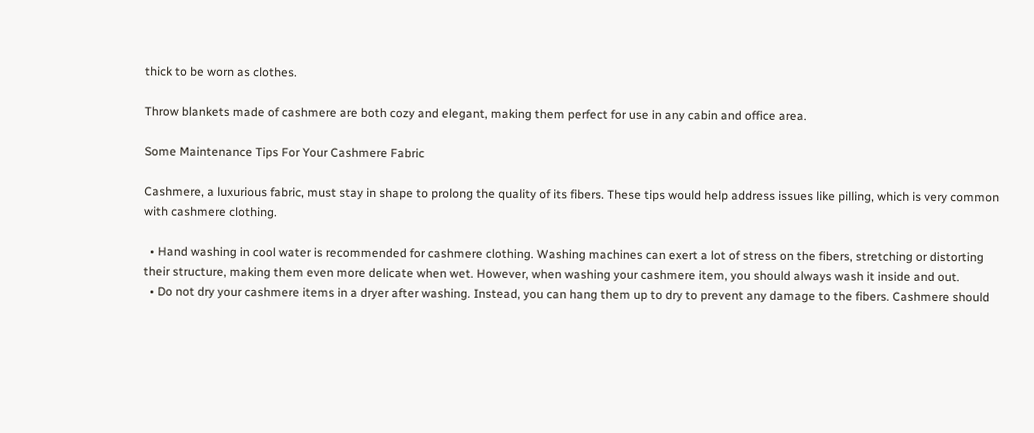thick to be worn as clothes.

Throw blankets made of cashmere are both cozy and elegant, making them perfect for use in any cabin and office area.

Some Maintenance Tips For Your Cashmere Fabric

Cashmere, a luxurious fabric, must stay in shape to prolong the quality of its fibers. These tips would help address issues like pilling, which is very common with cashmere clothing.

  • Hand washing in cool water is recommended for cashmere clothing. Washing machines can exert a lot of stress on the fibers, stretching or distorting their structure, making them even more delicate when wet. However, when washing your cashmere item, you should always wash it inside and out.
  • Do not dry your cashmere items in a dryer after washing. Instead, you can hang them up to dry to prevent any damage to the fibers. Cashmere should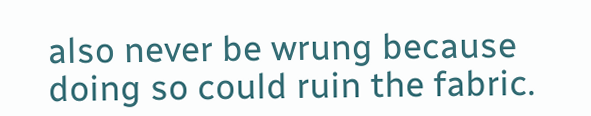also never be wrung because doing so could ruin the fabric.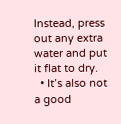Instead, press out any extra water and put it flat to dry.
  • It’s also not a good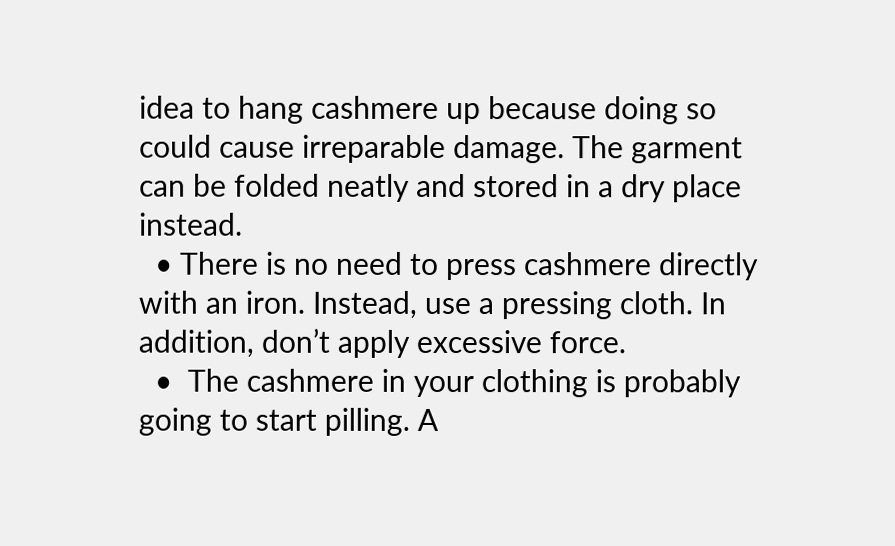idea to hang cashmere up because doing so could cause irreparable damage. The garment can be folded neatly and stored in a dry place instead.
  • There is no need to press cashmere directly with an iron. Instead, use a pressing cloth. In addition, don’t apply excessive force.
  •  The cashmere in your clothing is probably going to start pilling. A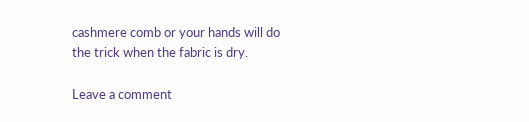cashmere comb or your hands will do the trick when the fabric is dry.

Leave a comment